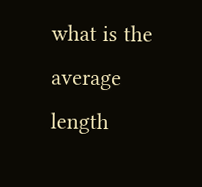what is the average length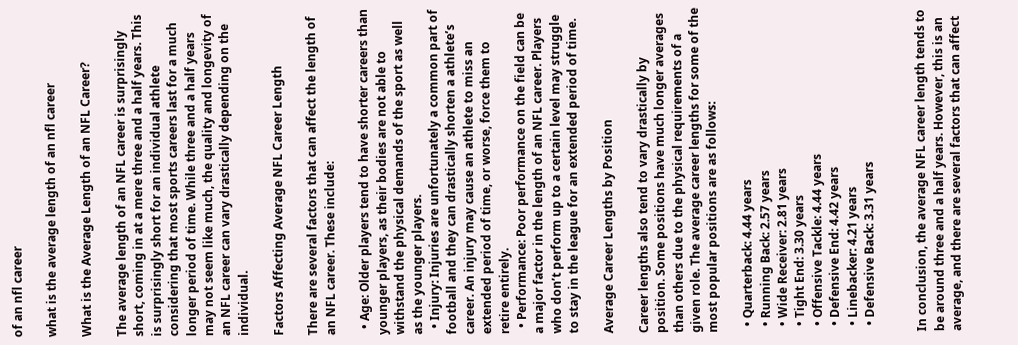of an nfl career

what is the average length of an nfl career

What is the Average Length of an NFL Career?

The average length of an NFL career is surprisingly short, coming in at a mere three and a half years. This is surprisingly short for an individual athlete considering that most sports careers last for a much longer period of time. While three and a half years may not seem like much, the quality and longevity of an NFL career can vary drastically depending on the individual.

Factors Affecting Average NFL Career Length

There are several factors that can affect the length of an NFL career. These include:

  • Age: Older players tend to have shorter careers than younger players, as their bodies are not able to withstand the physical demands of the sport as well as the younger players.
  • Injury: Injuries are unfortunately a common part of football and they can drastically shorten a athlete’s career. An injury may cause an athlete to miss an extended period of time, or worse, force them to retire entirely.
  • Performance: Poor performance on the field can be a major factor in the length of an NFL career. Players who don’t perform up to a certain level may struggle to stay in the league for an extended period of time.

Average Career Lengths by Position

Career lengths also tend to vary drastically by position. Some positions have much longer averages than others due to the physical requirements of a given role. The average career lengths for some of the most popular positions are as follows:

  • Quarterback: 4.44 years
  • Running Back: 2.57 years
  • Wide Receiver: 2.81 years
  • Tight End: 3.30 years
  • Offensive Tackle: 4.44 years
  • Defensive End: 4.42 years
  • Linebacker: 4.21 years
  • Defensive Back: 3.31 years


In conclusion, the average NFL career length tends to be around three and a half years. However, this is an average, and there are several factors that can affect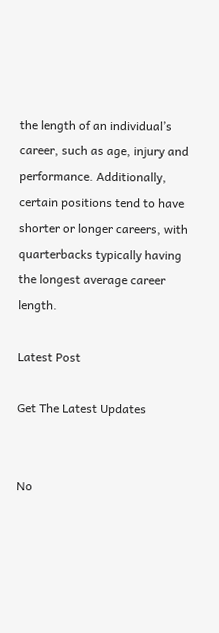the length of an individual’s career, such as age, injury and performance. Additionally, certain positions tend to have shorter or longer careers, with quarterbacks typically having the longest average career length.

Latest Post

Get The Latest Updates


No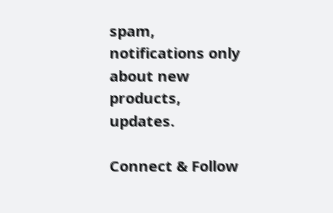spam, notifications only about new products, updates.

Connect & Follow